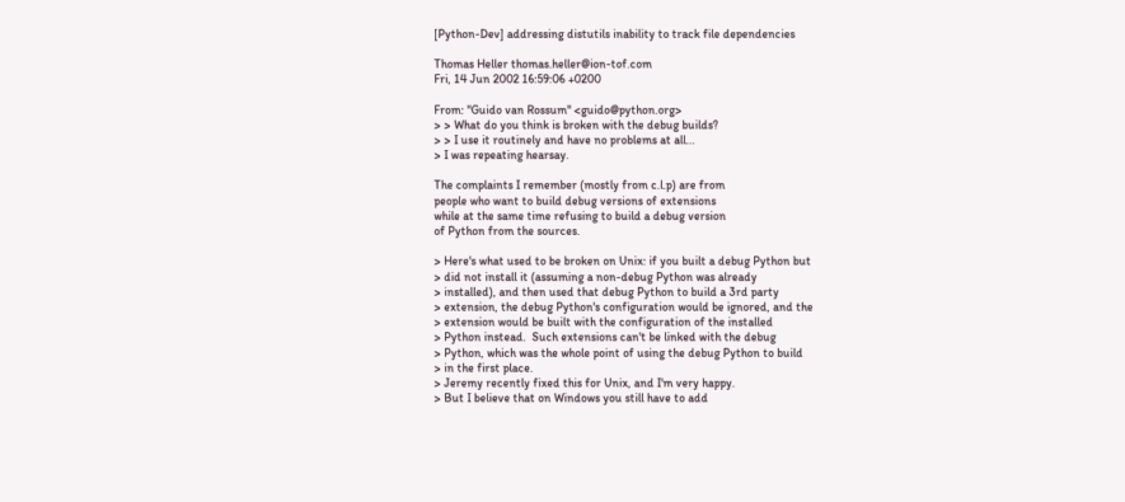[Python-Dev] addressing distutils inability to track file dependencies

Thomas Heller thomas.heller@ion-tof.com
Fri, 14 Jun 2002 16:59:06 +0200

From: "Guido van Rossum" <guido@python.org>
> > What do you think is broken with the debug builds?
> > I use it routinely and have no problems at all...
> I was repeating hearsay.

The complaints I remember (mostly from c.l.p) are from
people who want to build debug versions of extensions
while at the same time refusing to build a debug version
of Python from the sources.

> Here's what used to be broken on Unix: if you built a debug Python but
> did not install it (assuming a non-debug Python was already
> installed), and then used that debug Python to build a 3rd party
> extension, the debug Python's configuration would be ignored, and the
> extension would be built with the configuration of the installed
> Python instead.  Such extensions can't be linked with the debug
> Python, which was the whole point of using the debug Python to build
> in the first place.
> Jeremy recently fixed this for Unix, and I'm very happy.
> But I believe that on Windows you still have to add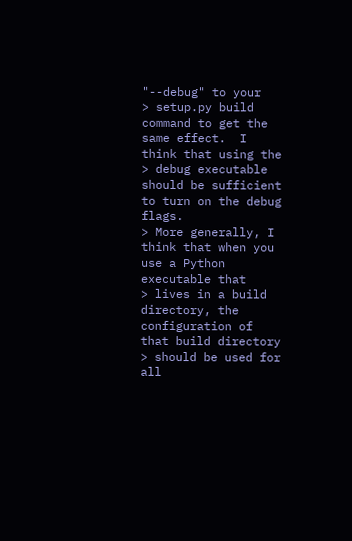"--debug" to your
> setup.py build command to get the same effect.  I think that using the
> debug executable should be sufficient to turn on the debug flags.
> More generally, I think that when you use a Python executable that
> lives in a build directory, the configuration of that build directory
> should be used for all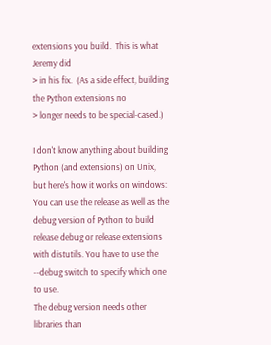extensions you build.  This is what Jeremy did
> in his fix.  (As a side effect, building the Python extensions no
> longer needs to be special-cased.)

I don't know anything about building Python (and extensions) on Unix,
but here's how it works on windows:
You can use the release as well as the debug version of Python to build
release debug or release extensions with distutils. You have to use the
--debug switch to specify which one to use.
The debug version needs other libraries than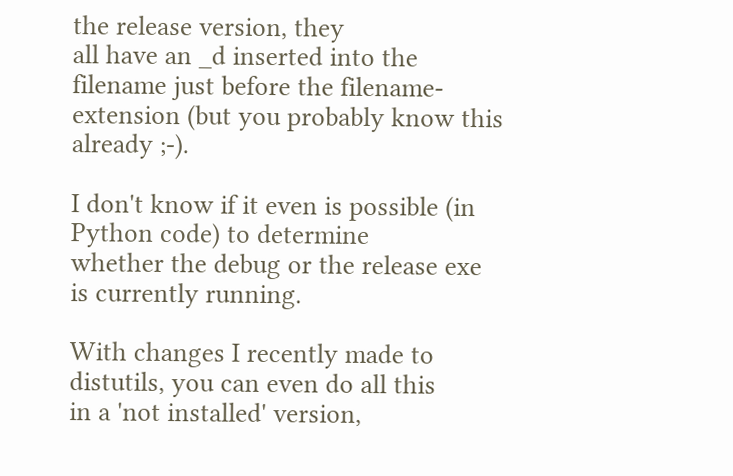the release version, they
all have an _d inserted into the filename just before the filename-
extension (but you probably know this already ;-).

I don't know if it even is possible (in Python code) to determine
whether the debug or the release exe is currently running.

With changes I recently made to distutils, you can even do all this
in a 'not installed' version,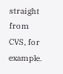straight from CVS, for example.